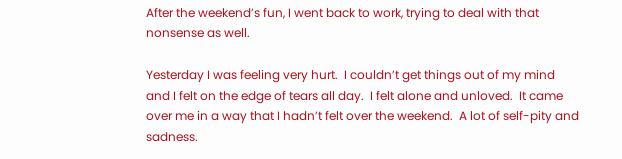After the weekend’s fun, I went back to work, trying to deal with that nonsense as well.

Yesterday I was feeling very hurt.  I couldn’t get things out of my mind and I felt on the edge of tears all day.  I felt alone and unloved.  It came over me in a way that I hadn’t felt over the weekend.  A lot of self-pity and sadness.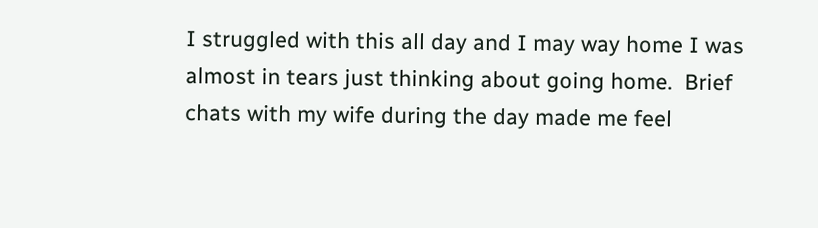I struggled with this all day and I may way home I was almost in tears just thinking about going home.  Brief chats with my wife during the day made me feel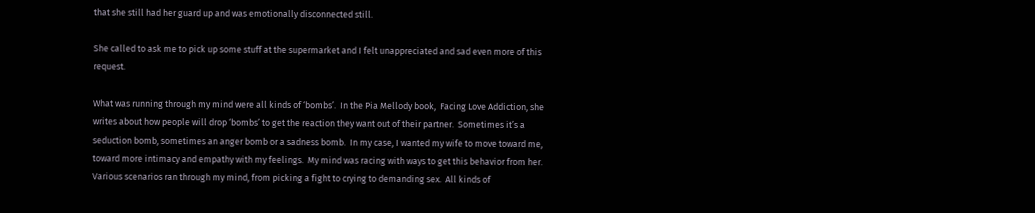that she still had her guard up and was emotionally disconnected still.

She called to ask me to pick up some stuff at the supermarket and I felt unappreciated and sad even more of this request.

What was running through my mind were all kinds of ‘bombs’.  In the Pia Mellody book,  Facing Love Addiction, she writes about how people will drop ‘bombs’ to get the reaction they want out of their partner.  Sometimes it’s a seduction bomb, sometimes an anger bomb or a sadness bomb.  In my case, I wanted my wife to move toward me, toward more intimacy and empathy with my feelings.  My mind was racing with ways to get this behavior from her.  Various scenarios ran through my mind, from picking a fight to crying to demanding sex.  All kinds of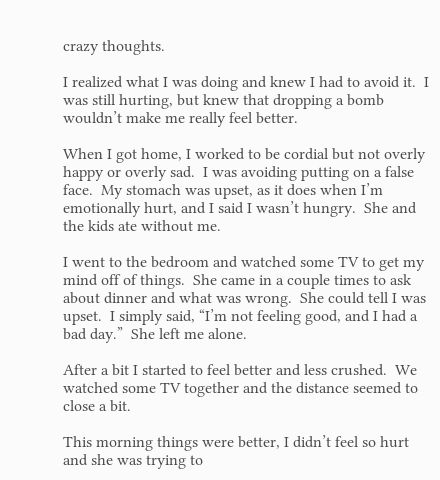crazy thoughts.

I realized what I was doing and knew I had to avoid it.  I was still hurting, but knew that dropping a bomb wouldn’t make me really feel better.

When I got home, I worked to be cordial but not overly happy or overly sad.  I was avoiding putting on a false face.  My stomach was upset, as it does when I’m emotionally hurt, and I said I wasn’t hungry.  She and the kids ate without me.

I went to the bedroom and watched some TV to get my mind off of things.  She came in a couple times to ask about dinner and what was wrong.  She could tell I was upset.  I simply said, “I’m not feeling good, and I had a bad day.”  She left me alone.

After a bit I started to feel better and less crushed.  We watched some TV together and the distance seemed to close a bit.

This morning things were better, I didn’t feel so hurt and she was trying to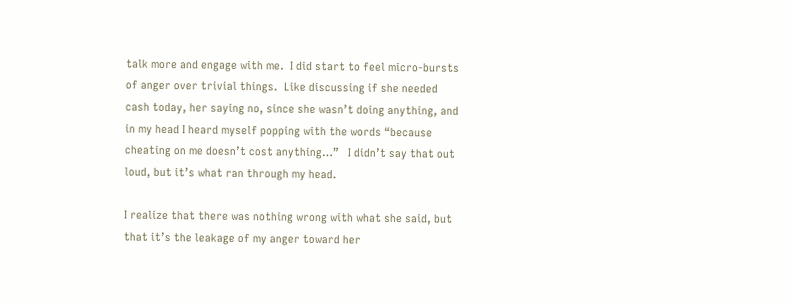talk more and engage with me.  I did start to feel micro-bursts of anger over trivial things.  Like discussing if she needed cash today, her saying no, since she wasn’t doing anything, and in my head I heard myself popping with the words “because cheating on me doesn’t cost anything…”   I didn’t say that out loud, but it’s what ran through my head.

I realize that there was nothing wrong with what she said, but that it’s the leakage of my anger toward her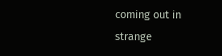coming out in strange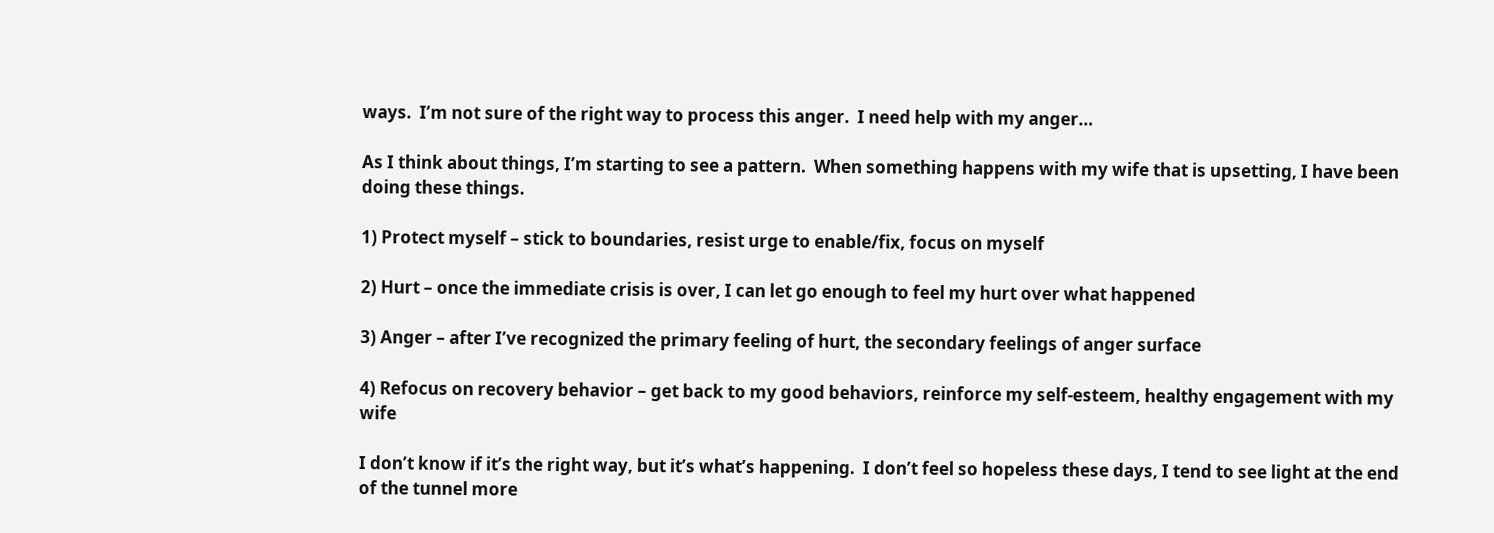ways.  I’m not sure of the right way to process this anger.  I need help with my anger…

As I think about things, I’m starting to see a pattern.  When something happens with my wife that is upsetting, I have been doing these things.

1) Protect myself – stick to boundaries, resist urge to enable/fix, focus on myself

2) Hurt – once the immediate crisis is over, I can let go enough to feel my hurt over what happened

3) Anger – after I’ve recognized the primary feeling of hurt, the secondary feelings of anger surface

4) Refocus on recovery behavior – get back to my good behaviors, reinforce my self-esteem, healthy engagement with my wife

I don’t know if it’s the right way, but it’s what’s happening.  I don’t feel so hopeless these days, I tend to see light at the end of the tunnel more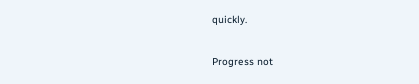quickly.

Progress not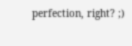perfection, right? ;)